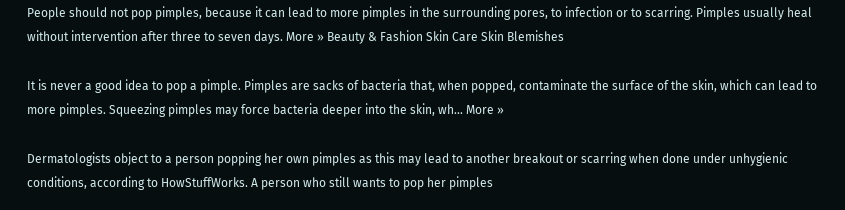People should not pop pimples, because it can lead to more pimples in the surrounding pores, to infection or to scarring. Pimples usually heal without intervention after three to seven days. More » Beauty & Fashion Skin Care Skin Blemishes

It is never a good idea to pop a pimple. Pimples are sacks of bacteria that, when popped, contaminate the surface of the skin, which can lead to more pimples. Squeezing pimples may force bacteria deeper into the skin, wh... More »

Dermatologists object to a person popping her own pimples as this may lead to another breakout or scarring when done under unhygienic conditions, according to HowStuffWorks. A person who still wants to pop her pimples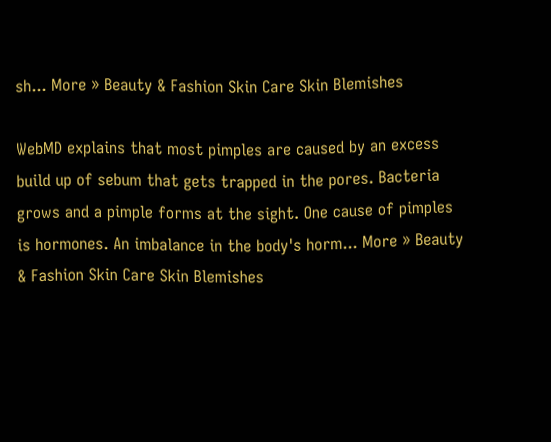sh... More » Beauty & Fashion Skin Care Skin Blemishes

WebMD explains that most pimples are caused by an excess build up of sebum that gets trapped in the pores. Bacteria grows and a pimple forms at the sight. One cause of pimples is hormones. An imbalance in the body's horm... More » Beauty & Fashion Skin Care Skin Blemishes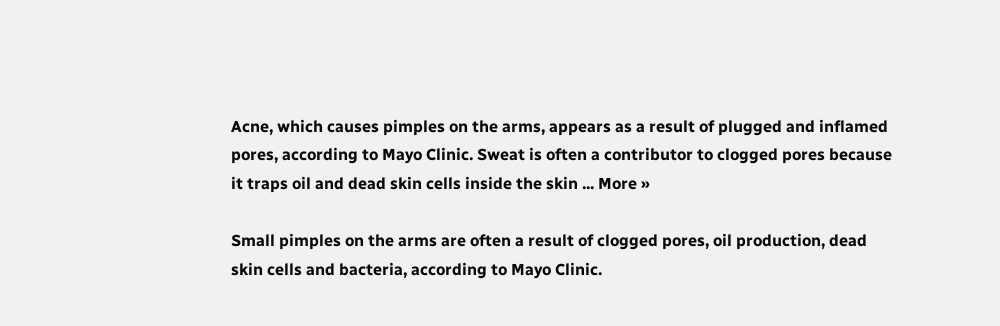Acne, which causes pimples on the arms, appears as a result of plugged and inflamed pores, according to Mayo Clinic. Sweat is often a contributor to clogged pores because it traps oil and dead skin cells inside the skin ... More »

Small pimples on the arms are often a result of clogged pores, oil production, dead skin cells and bacteria, according to Mayo Clinic.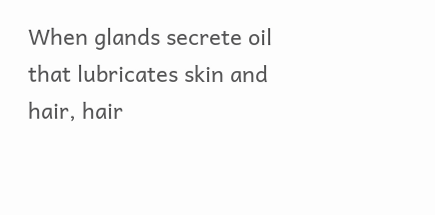When glands secrete oil that lubricates skin and hair, hair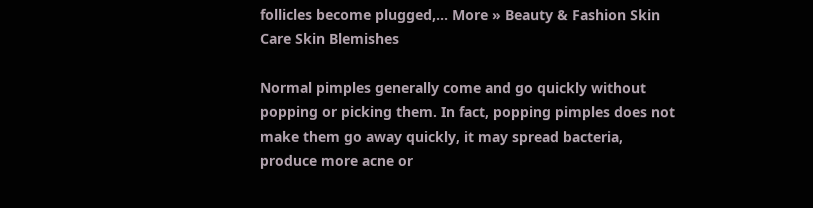follicles become plugged,... More » Beauty & Fashion Skin Care Skin Blemishes

Normal pimples generally come and go quickly without popping or picking them. In fact, popping pimples does not make them go away quickly, it may spread bacteria, produce more acne or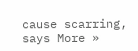cause scarring, says More »